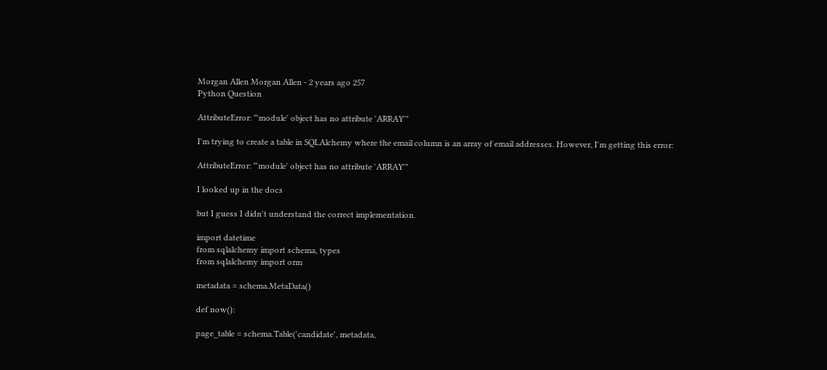Morgan Allen Morgan Allen - 2 years ago 257
Python Question

AttributeError: "'module' object has no attribute 'ARRAY'"

I'm trying to create a table in SQLAlchemy where the email column is an array of email addresses. However, I'm getting this error:

AttributeError: "'module' object has no attribute 'ARRAY'"

I looked up in the docs

but I guess I didn't understand the correct implementation.

import datetime
from sqlalchemy import schema, types
from sqlalchemy import orm

metadata = schema.MetaData()

def now():

page_table = schema.Table('candidate', metadata,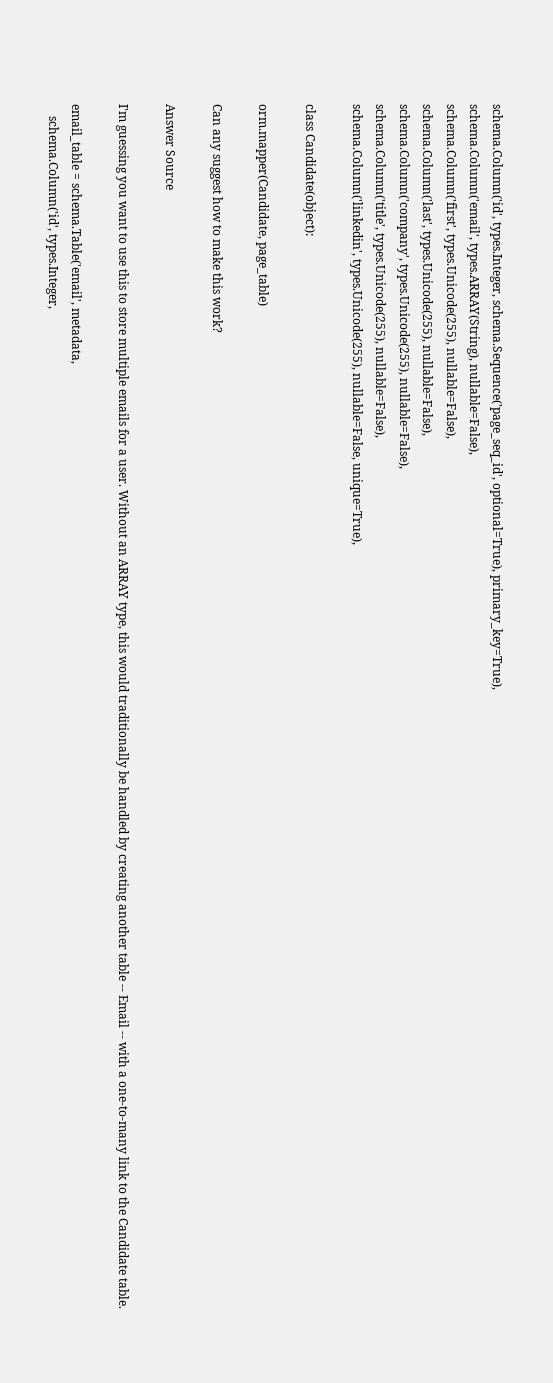schema.Column('id', types.Integer, schema.Sequence('page_seq_id', optional=True), primary_key=True),
schema.Column('email', types.ARRAY(String), nullable=False),
schema.Column('first', types.Unicode(255), nullable=False),
schema.Column('last', types.Unicode(255), nullable=False),
schema.Column('company', types.Unicode(255), nullable=False),
schema.Column('title', types.Unicode(255), nullable=False),
schema.Column('linkedin', types.Unicode(255), nullable=False, unique=True),

class Candidate(object):

orm.mapper(Candidate, page_table)

Can any suggest how to make this work?

Answer Source

I'm guessing you want to use this to store multiple emails for a user. Without an ARRAY type, this would traditionally be handled by creating another table -- Email -- with a one-to-many link to the Candidate table.

email_table = schema.Table('email', metadata,
    schema.Column('id', types.Integer,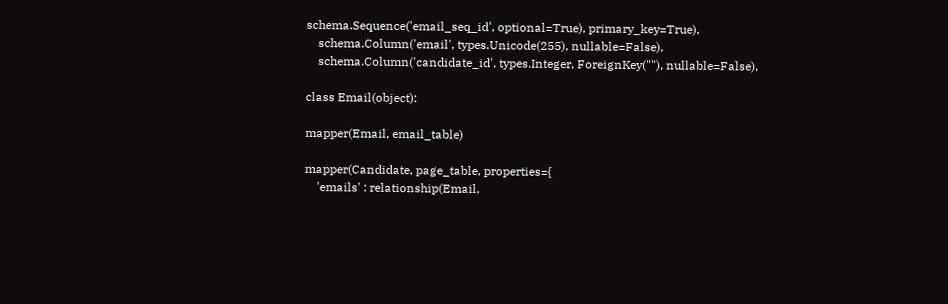schema.Sequence('email_seq_id', optional=True), primary_key=True),
    schema.Column('email', types.Unicode(255), nullable=False),
    schema.Column('candidate_id', types.Integer, ForeignKey(""), nullable=False),

class Email(object):

mapper(Email, email_table)

mapper(Candidate, page_table, properties={
    'emails' : relationship(Email,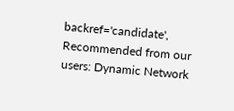backref='candidate',
Recommended from our users: Dynamic Network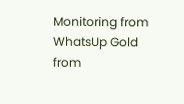Monitoring from WhatsUp Gold from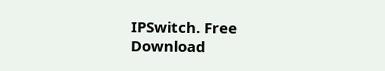IPSwitch. Free Download